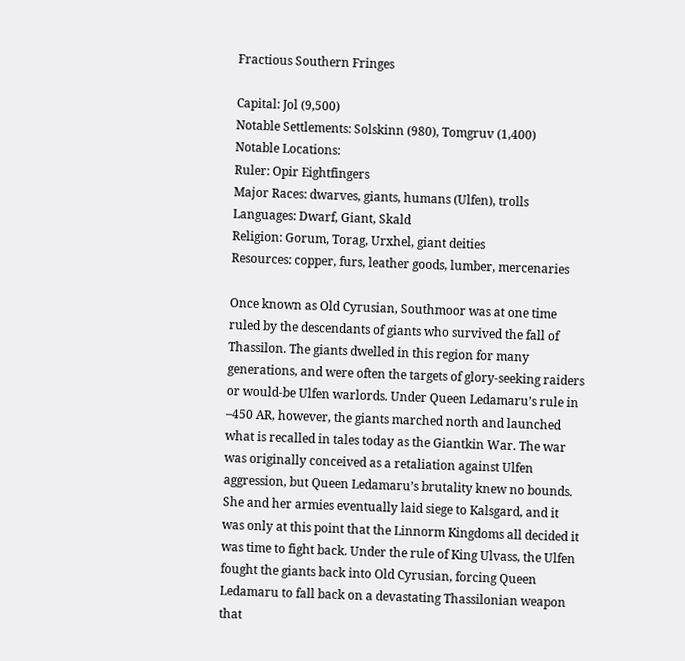Fractious Southern Fringes

Capital: Jol (9,500)
Notable Settlements: Solskinn (980), Tomgruv (1,400)
Notable Locations:
Ruler: Opir Eightfingers
Major Races: dwarves, giants, humans (Ulfen), trolls
Languages: Dwarf, Giant, Skald
Religion: Gorum, Torag, Urxhel, giant deities
Resources: copper, furs, leather goods, lumber, mercenaries

Once known as Old Cyrusian, Southmoor was at one time ruled by the descendants of giants who survived the fall of Thassilon. The giants dwelled in this region for many generations, and were often the targets of glory-seeking raiders or would-be Ulfen warlords. Under Queen Ledamaru’s rule in –450 AR, however, the giants marched north and launched what is recalled in tales today as the Giantkin War. The war was originally conceived as a retaliation against Ulfen aggression, but Queen Ledamaru’s brutality knew no bounds. She and her armies eventually laid siege to Kalsgard, and it was only at this point that the Linnorm Kingdoms all decided it was time to fight back. Under the rule of King Ulvass, the Ulfen fought the giants back into Old Cyrusian, forcing Queen Ledamaru to fall back on a devastating Thassilonian weapon that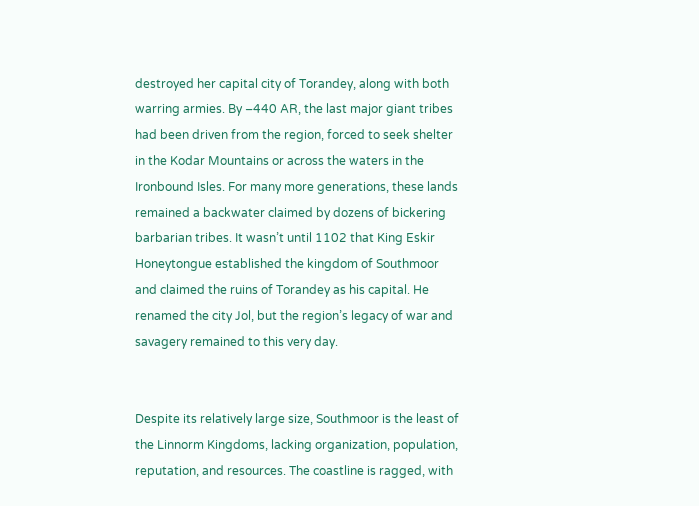destroyed her capital city of Torandey, along with both warring armies. By –440 AR, the last major giant tribes had been driven from the region, forced to seek shelter in the Kodar Mountains or across the waters in the Ironbound Isles. For many more generations, these lands remained a backwater claimed by dozens of bickering barbarian tribes. It wasn’t until 1102 that King Eskir Honeytongue established the kingdom of Southmoor and claimed the ruins of Torandey as his capital. He renamed the city Jol, but the region’s legacy of war and savagery remained to this very day.


Despite its relatively large size, Southmoor is the least of the Linnorm Kingdoms, lacking organization, population, reputation, and resources. The coastline is ragged, with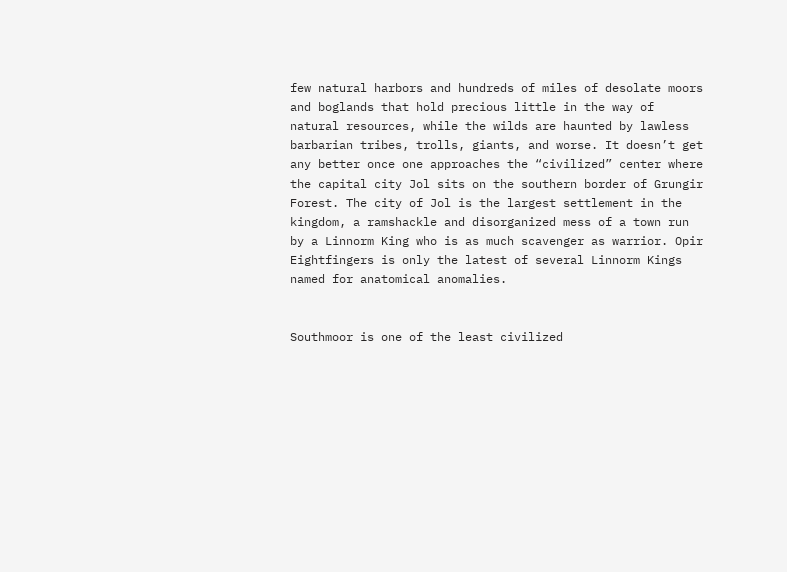few natural harbors and hundreds of miles of desolate moors and boglands that hold precious little in the way of natural resources, while the wilds are haunted by lawless barbarian tribes, trolls, giants, and worse. It doesn’t get any better once one approaches the “civilized” center where the capital city Jol sits on the southern border of Grungir Forest. The city of Jol is the largest settlement in the kingdom, a ramshackle and disorganized mess of a town run by a Linnorm King who is as much scavenger as warrior. Opir Eightfingers is only the latest of several Linnorm Kings named for anatomical anomalies.


Southmoor is one of the least civilized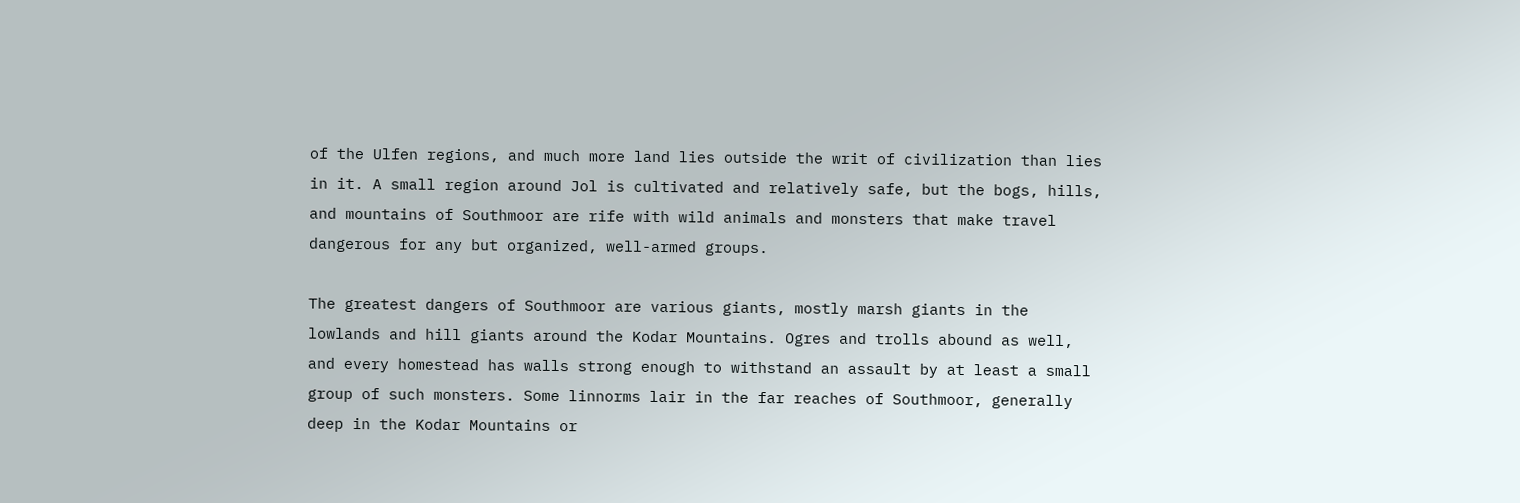of the Ulfen regions, and much more land lies outside the writ of civilization than lies in it. A small region around Jol is cultivated and relatively safe, but the bogs, hills, and mountains of Southmoor are rife with wild animals and monsters that make travel dangerous for any but organized, well-armed groups.

The greatest dangers of Southmoor are various giants, mostly marsh giants in the lowlands and hill giants around the Kodar Mountains. Ogres and trolls abound as well, and every homestead has walls strong enough to withstand an assault by at least a small group of such monsters. Some linnorms lair in the far reaches of Southmoor, generally deep in the Kodar Mountains or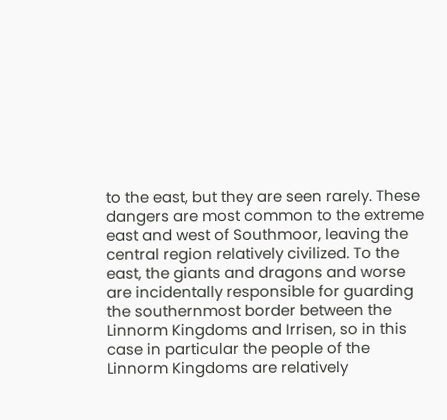to the east, but they are seen rarely. These dangers are most common to the extreme east and west of Southmoor, leaving the central region relatively civilized. To the east, the giants and dragons and worse are incidentally responsible for guarding the southernmost border between the Linnorm Kingdoms and Irrisen, so in this case in particular the people of the Linnorm Kingdoms are relatively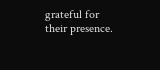grateful for their presence.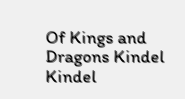Of Kings and Dragons Kindel Kindel